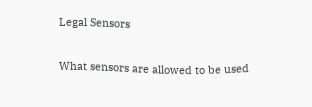Legal Sensors

What sensors are allowed to be used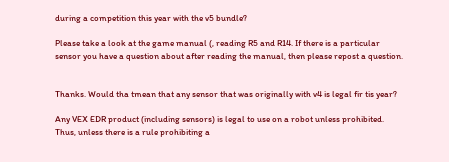during a competition this year with the v5 bundle?

Please take a look at the game manual (, reading R5 and R14. If there is a particular sensor you have a question about after reading the manual, then please repost a question.


Thanks. Would tha tmean that any sensor that was originally with v4 is legal fir tis year?

Any VEX EDR product (including sensors) is legal to use on a robot unless prohibited. Thus, unless there is a rule prohibiting a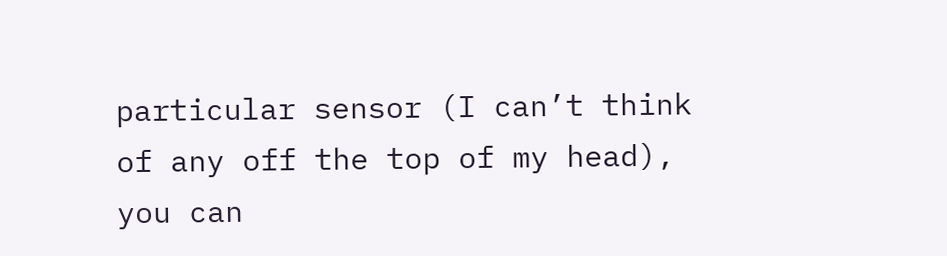particular sensor (I can’t think of any off the top of my head), you can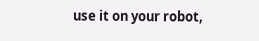use it on your robot,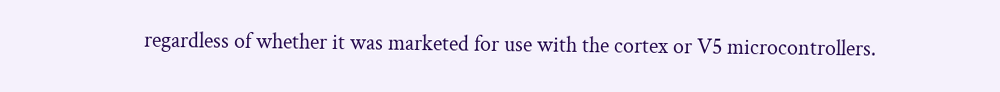regardless of whether it was marketed for use with the cortex or V5 microcontrollers.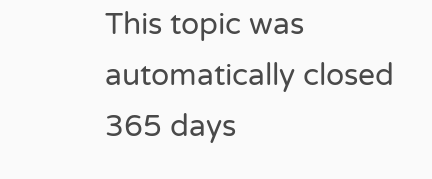This topic was automatically closed 365 days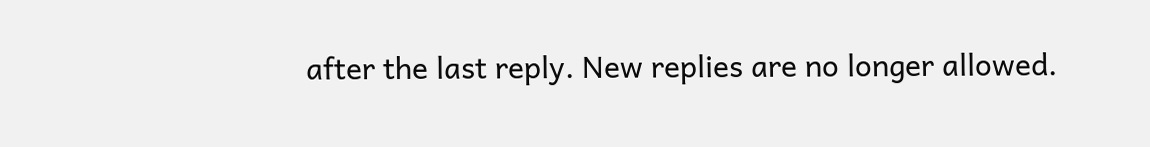after the last reply. New replies are no longer allowed.